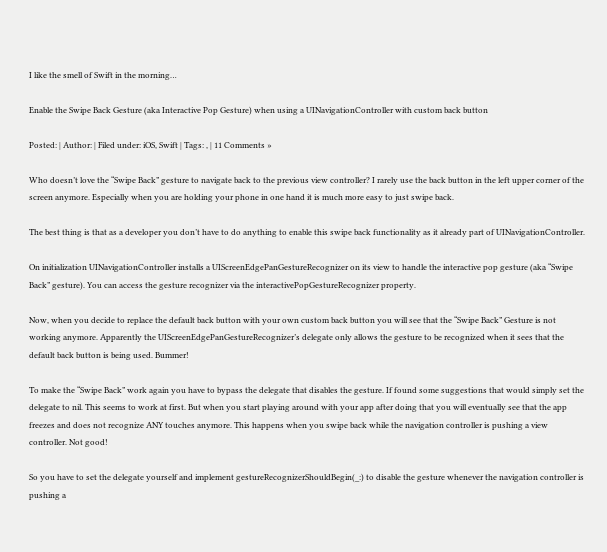I like the smell of Swift in the morning…

Enable the Swipe Back Gesture (aka Interactive Pop Gesture) when using a UINavigationController with custom back button

Posted: | Author: | Filed under: iOS, Swift | Tags: , | 11 Comments »

Who doesn’t love the “Swipe Back” gesture to navigate back to the previous view controller? I rarely use the back button in the left upper corner of the screen anymore. Especially when you are holding your phone in one hand it is much more easy to just swipe back.

The best thing is that as a developer you don’t have to do anything to enable this swipe back functionality as it already part of UINavigationController.

On initialization UINavigationController installs a UIScreenEdgePanGestureRecognizer on its view to handle the interactive pop gesture (aka “Swipe Back” gesture). You can access the gesture recognizer via the interactivePopGestureRecognizer property.

Now, when you decide to replace the default back button with your own custom back button you will see that the “Swipe Back” Gesture is not working anymore. Apparently the UIScreenEdgePanGestureRecognizer’s delegate only allows the gesture to be recognized when it sees that the default back button is being used. Bummer!

To make the “Swipe Back” work again you have to bypass the delegate that disables the gesture. If found some suggestions that would simply set the delegate to nil. This seems to work at first. But when you start playing around with your app after doing that you will eventually see that the app freezes and does not recognize ANY touches anymore. This happens when you swipe back while the navigation controller is pushing a view controller. Not good!

So you have to set the delegate yourself and implement gestureRecognizerShouldBegin(_:) to disable the gesture whenever the navigation controller is pushing a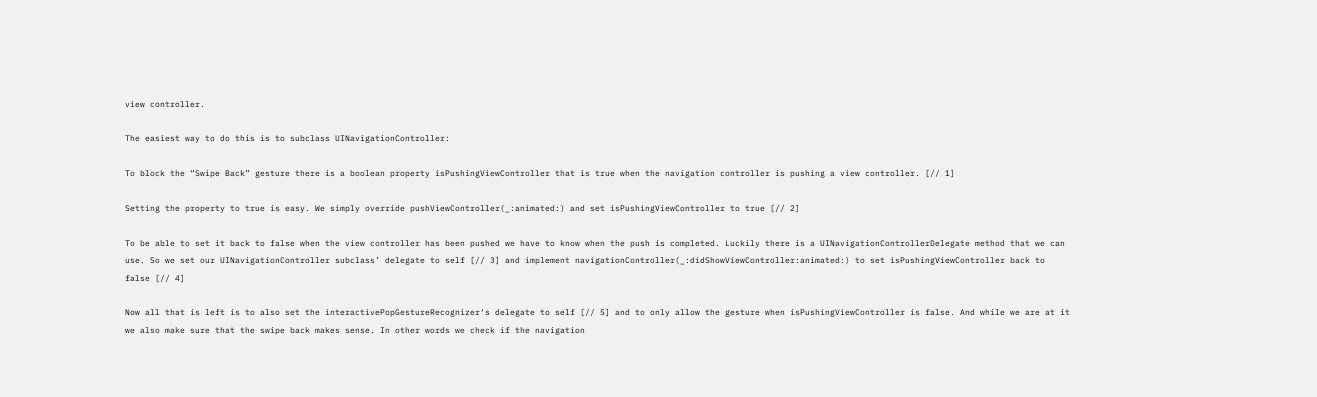view controller.

The easiest way to do this is to subclass UINavigationController:

To block the “Swipe Back” gesture there is a boolean property isPushingViewController that is true when the navigation controller is pushing a view controller. [// 1]

Setting the property to true is easy. We simply override pushViewController(_:animated:) and set isPushingViewController to true [// 2]

To be able to set it back to false when the view controller has been pushed we have to know when the push is completed. Luckily there is a UINavigationControllerDelegate method that we can use. So we set our UINavigationController subclass’ delegate to self [// 3] and implement navigationController(_:didShowViewController:animated:) to set isPushingViewController back to false [// 4]

Now all that is left is to also set the interactivePopGestureRecognizer‘s delegate to self [// 5] and to only allow the gesture when isPushingViewController is false. And while we are at it we also make sure that the swipe back makes sense. In other words we check if the navigation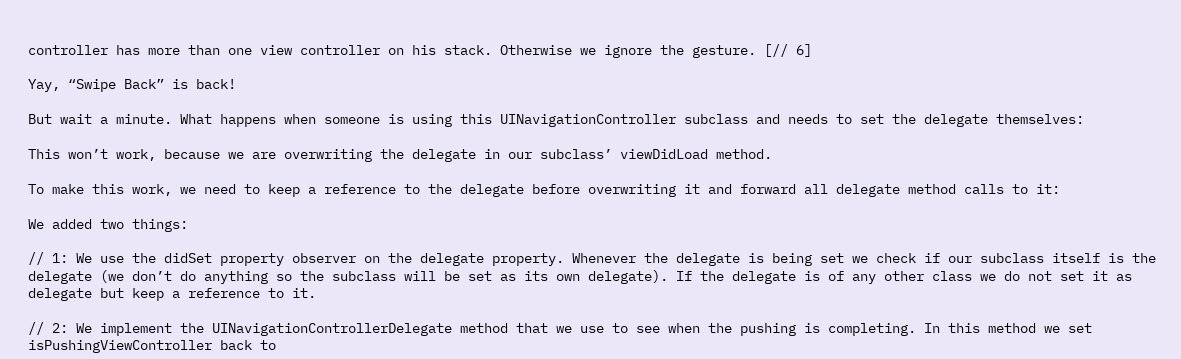controller has more than one view controller on his stack. Otherwise we ignore the gesture. [// 6]

Yay, “Swipe Back” is back!

But wait a minute. What happens when someone is using this UINavigationController subclass and needs to set the delegate themselves:

This won’t work, because we are overwriting the delegate in our subclass’ viewDidLoad method.

To make this work, we need to keep a reference to the delegate before overwriting it and forward all delegate method calls to it:

We added two things:

// 1: We use the didSet property observer on the delegate property. Whenever the delegate is being set we check if our subclass itself is the delegate (we don’t do anything so the subclass will be set as its own delegate). If the delegate is of any other class we do not set it as delegate but keep a reference to it.

// 2: We implement the UINavigationControllerDelegate method that we use to see when the pushing is completing. In this method we set isPushingViewController back to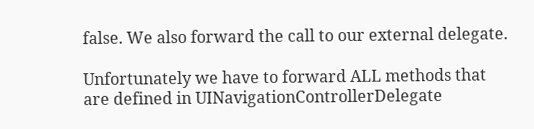false. We also forward the call to our external delegate.

Unfortunately we have to forward ALL methods that are defined in UINavigationControllerDelegate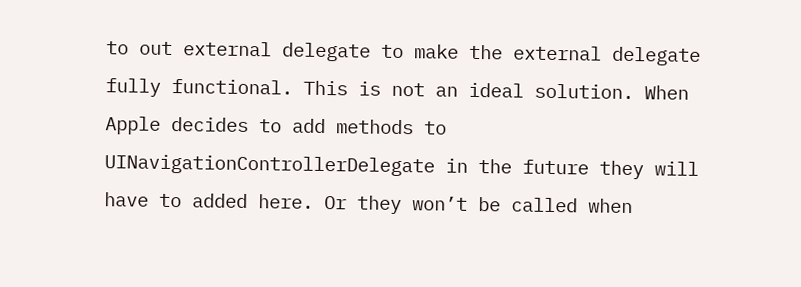to out external delegate to make the external delegate fully functional. This is not an ideal solution. When Apple decides to add methods to UINavigationControllerDelegate in the future they will have to added here. Or they won’t be called when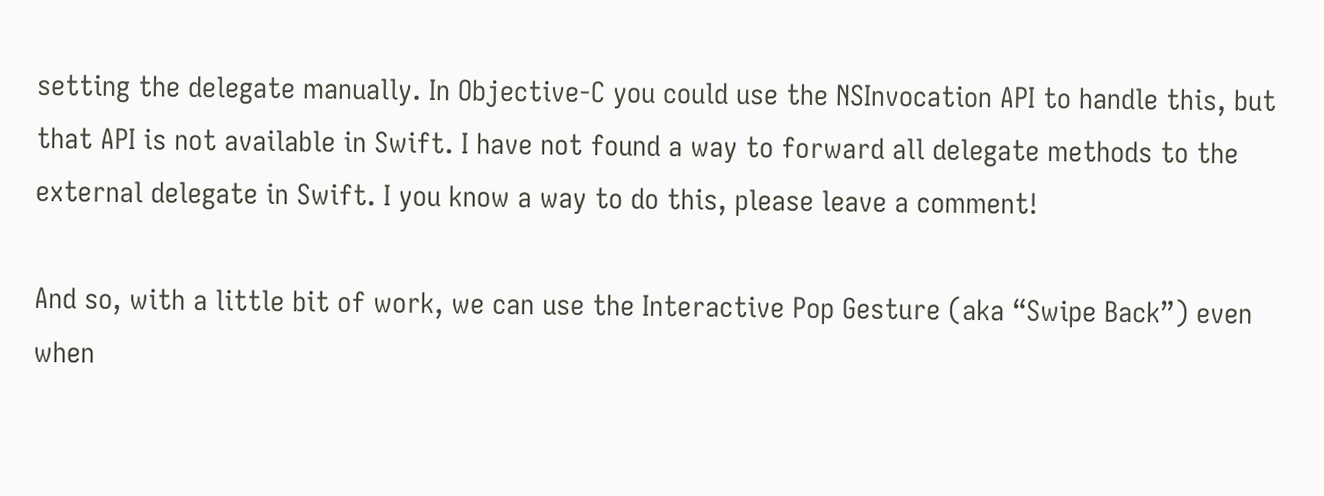setting the delegate manually. In Objective-C you could use the NSInvocation API to handle this, but that API is not available in Swift. I have not found a way to forward all delegate methods to the external delegate in Swift. I you know a way to do this, please leave a comment!

And so, with a little bit of work, we can use the Interactive Pop Gesture (aka “Swipe Back”) even when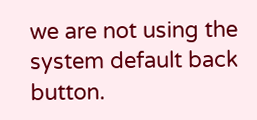we are not using the system default back button.